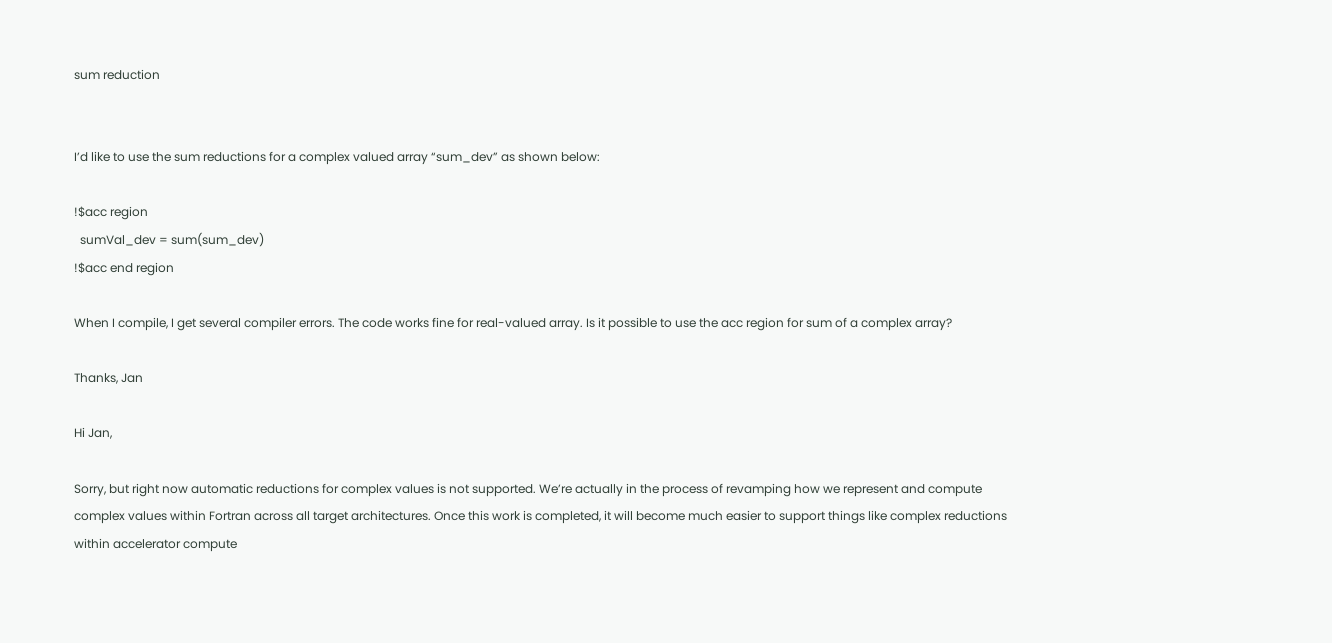sum reduction


I’d like to use the sum reductions for a complex valued array “sum_dev” as shown below:

!$acc region
  sumVal_dev = sum(sum_dev)
!$acc end region

When I compile, I get several compiler errors. The code works fine for real-valued array. Is it possible to use the acc region for sum of a complex array?

Thanks, Jan

Hi Jan,

Sorry, but right now automatic reductions for complex values is not supported. We’re actually in the process of revamping how we represent and compute complex values within Fortran across all target architectures. Once this work is completed, it will become much easier to support things like complex reductions within accelerator compute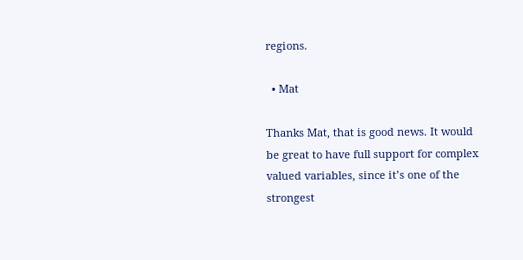regions.

  • Mat

Thanks Mat, that is good news. It would be great to have full support for complex valued variables, since it’s one of the strongest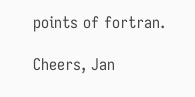points of fortran.

Cheers, Jan